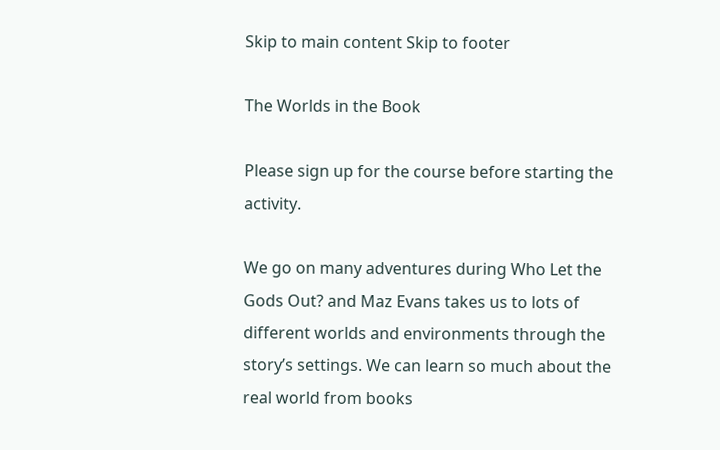Skip to main content Skip to footer

The Worlds in the Book

Please sign up for the course before starting the activity.

We go on many adventures during Who Let the Gods Out? and Maz Evans takes us to lots of different worlds and environments through the story’s settings. We can learn so much about the real world from books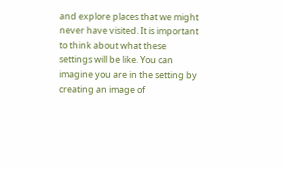and explore places that we might never have visited. It is important to think about what these settings will be like. You can imagine you are in the setting by creating an image of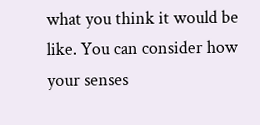what you think it would be like. You can consider how your senses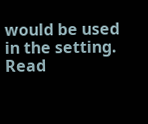would be used in the setting.
Read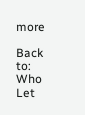more

Back to: Who Let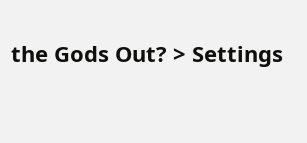the Gods Out? > Settings